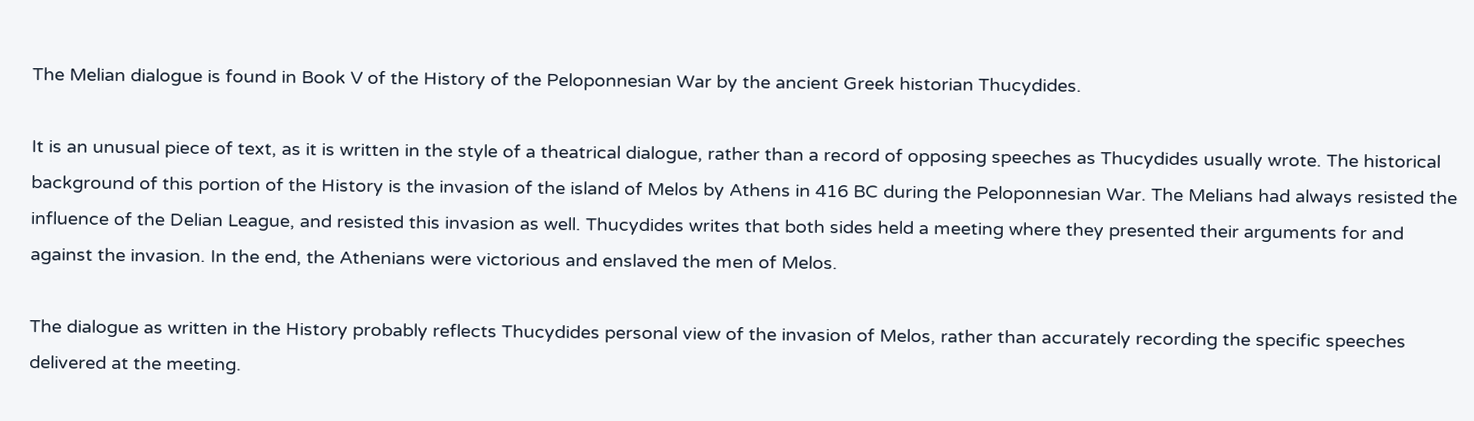The Melian dialogue is found in Book V of the History of the Peloponnesian War by the ancient Greek historian Thucydides.

It is an unusual piece of text, as it is written in the style of a theatrical dialogue, rather than a record of opposing speeches as Thucydides usually wrote. The historical background of this portion of the History is the invasion of the island of Melos by Athens in 416 BC during the Peloponnesian War. The Melians had always resisted the influence of the Delian League, and resisted this invasion as well. Thucydides writes that both sides held a meeting where they presented their arguments for and against the invasion. In the end, the Athenians were victorious and enslaved the men of Melos.

The dialogue as written in the History probably reflects Thucydides personal view of the invasion of Melos, rather than accurately recording the specific speeches delivered at the meeting.